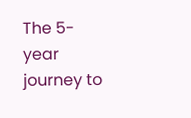The 5-year journey to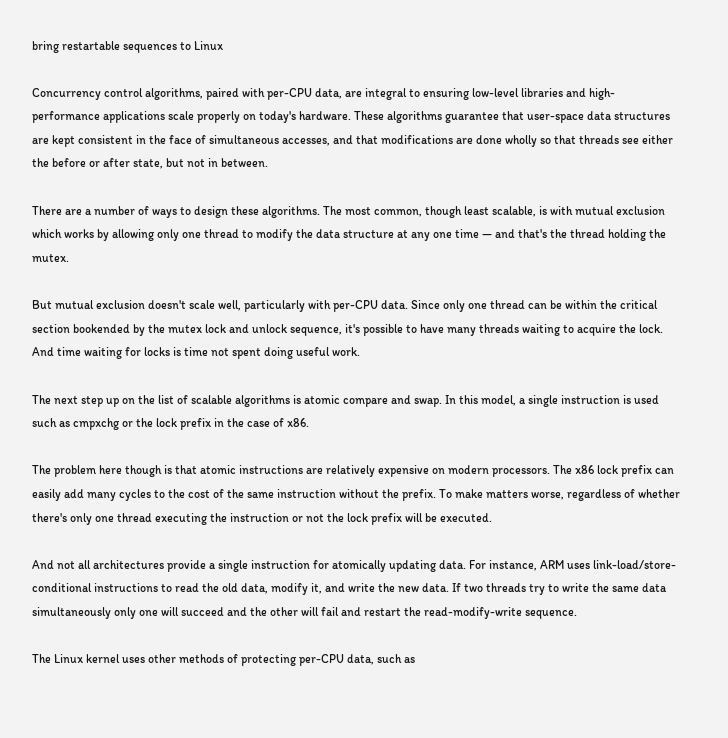bring restartable sequences to Linux

Concurrency control algorithms, paired with per-CPU data, are integral to ensuring low-level libraries and high-performance applications scale properly on today's hardware. These algorithms guarantee that user-space data structures are kept consistent in the face of simultaneous accesses, and that modifications are done wholly so that threads see either the before or after state, but not in between.

There are a number of ways to design these algorithms. The most common, though least scalable, is with mutual exclusion which works by allowing only one thread to modify the data structure at any one time — and that's the thread holding the mutex.

But mutual exclusion doesn't scale well, particularly with per-CPU data. Since only one thread can be within the critical section bookended by the mutex lock and unlock sequence, it's possible to have many threads waiting to acquire the lock. And time waiting for locks is time not spent doing useful work.

The next step up on the list of scalable algorithms is atomic compare and swap. In this model, a single instruction is used such as cmpxchg or the lock prefix in the case of x86.

The problem here though is that atomic instructions are relatively expensive on modern processors. The x86 lock prefix can easily add many cycles to the cost of the same instruction without the prefix. To make matters worse, regardless of whether there's only one thread executing the instruction or not the lock prefix will be executed.

And not all architectures provide a single instruction for atomically updating data. For instance, ARM uses link-load/store-conditional instructions to read the old data, modify it, and write the new data. If two threads try to write the same data simultaneously only one will succeed and the other will fail and restart the read-modify-write sequence.

The Linux kernel uses other methods of protecting per-CPU data, such as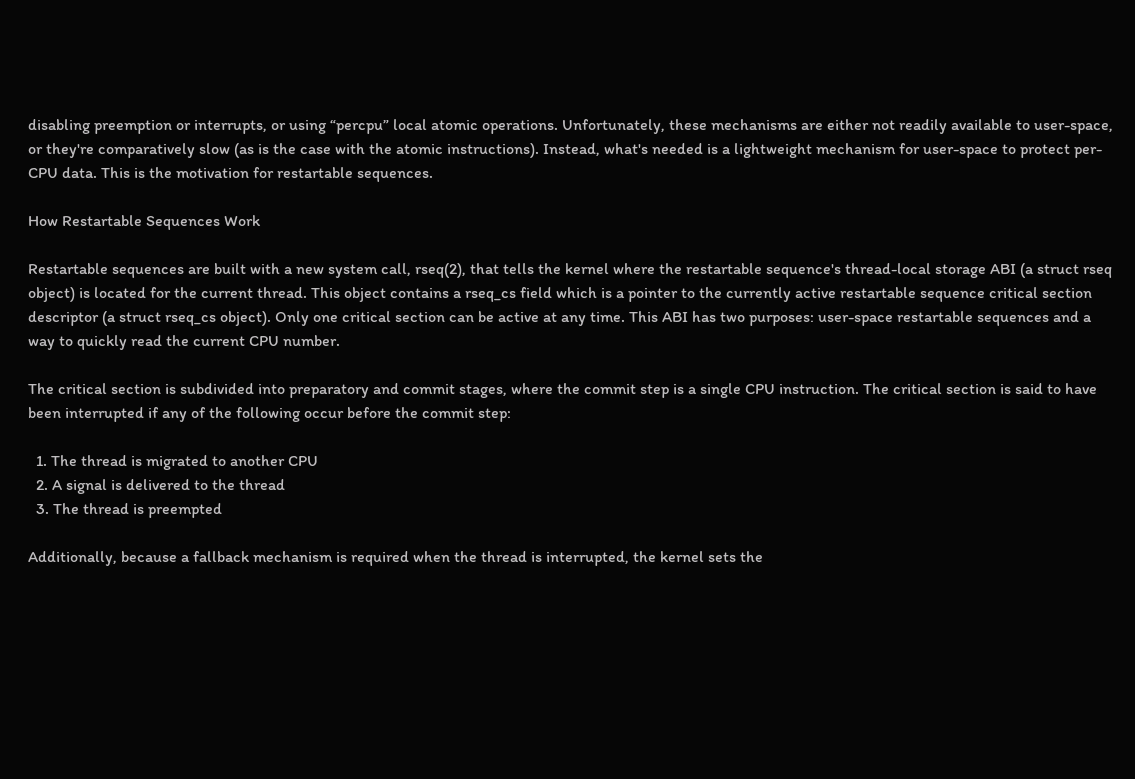disabling preemption or interrupts, or using “percpu” local atomic operations. Unfortunately, these mechanisms are either not readily available to user-space, or they're comparatively slow (as is the case with the atomic instructions). Instead, what's needed is a lightweight mechanism for user-space to protect per-CPU data. This is the motivation for restartable sequences.

How Restartable Sequences Work

Restartable sequences are built with a new system call, rseq(2), that tells the kernel where the restartable sequence's thread-local storage ABI (a struct rseq object) is located for the current thread. This object contains a rseq_cs field which is a pointer to the currently active restartable sequence critical section descriptor (a struct rseq_cs object). Only one critical section can be active at any time. This ABI has two purposes: user-space restartable sequences and a way to quickly read the current CPU number.

The critical section is subdivided into preparatory and commit stages, where the commit step is a single CPU instruction. The critical section is said to have been interrupted if any of the following occur before the commit step:

  1. The thread is migrated to another CPU
  2. A signal is delivered to the thread
  3. The thread is preempted

Additionally, because a fallback mechanism is required when the thread is interrupted, the kernel sets the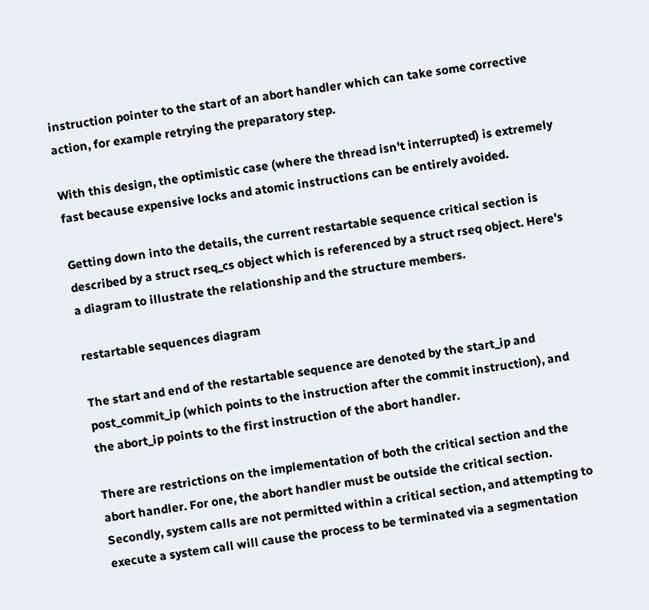instruction pointer to the start of an abort handler which can take some corrective action, for example retrying the preparatory step.

With this design, the optimistic case (where the thread isn't interrupted) is extremely fast because expensive locks and atomic instructions can be entirely avoided.

Getting down into the details, the current restartable sequence critical section is described by a struct rseq_cs object which is referenced by a struct rseq object. Here's a diagram to illustrate the relationship and the structure members.

restartable sequences diagram

The start and end of the restartable sequence are denoted by the start_ip and post_commit_ip (which points to the instruction after the commit instruction), and the abort_ip points to the first instruction of the abort handler.

There are restrictions on the implementation of both the critical section and the abort handler. For one, the abort handler must be outside the critical section. Secondly, system calls are not permitted within a critical section, and attempting to execute a system call will cause the process to be terminated via a segmentation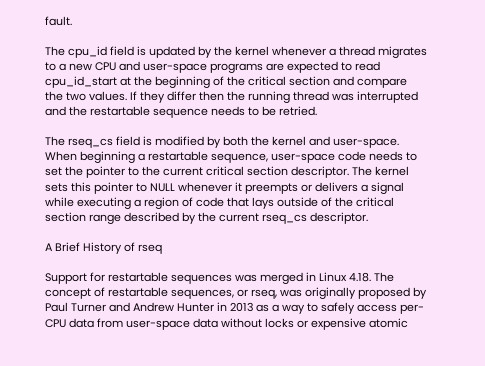fault.

The cpu_id field is updated by the kernel whenever a thread migrates to a new CPU and user-space programs are expected to read cpu_id_start at the beginning of the critical section and compare the two values. If they differ then the running thread was interrupted and the restartable sequence needs to be retried.

The rseq_cs field is modified by both the kernel and user-space. When beginning a restartable sequence, user-space code needs to set the pointer to the current critical section descriptor. The kernel sets this pointer to NULL whenever it preempts or delivers a signal while executing a region of code that lays outside of the critical section range described by the current rseq_cs descriptor.

A Brief History of rseq

Support for restartable sequences was merged in Linux 4.18. The concept of restartable sequences, or rseq, was originally proposed by Paul Turner and Andrew Hunter in 2013 as a way to safely access per-CPU data from user-space data without locks or expensive atomic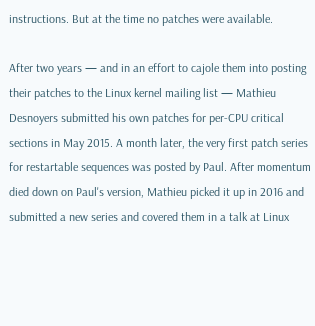instructions. But at the time no patches were available.

After two years — and in an effort to cajole them into posting their patches to the Linux kernel mailing list — Mathieu Desnoyers submitted his own patches for per-CPU critical sections in May 2015. A month later, the very first patch series for restartable sequences was posted by Paul. After momentum died down on Paul's version, Mathieu picked it up in 2016 and submitted a new series and covered them in a talk at Linux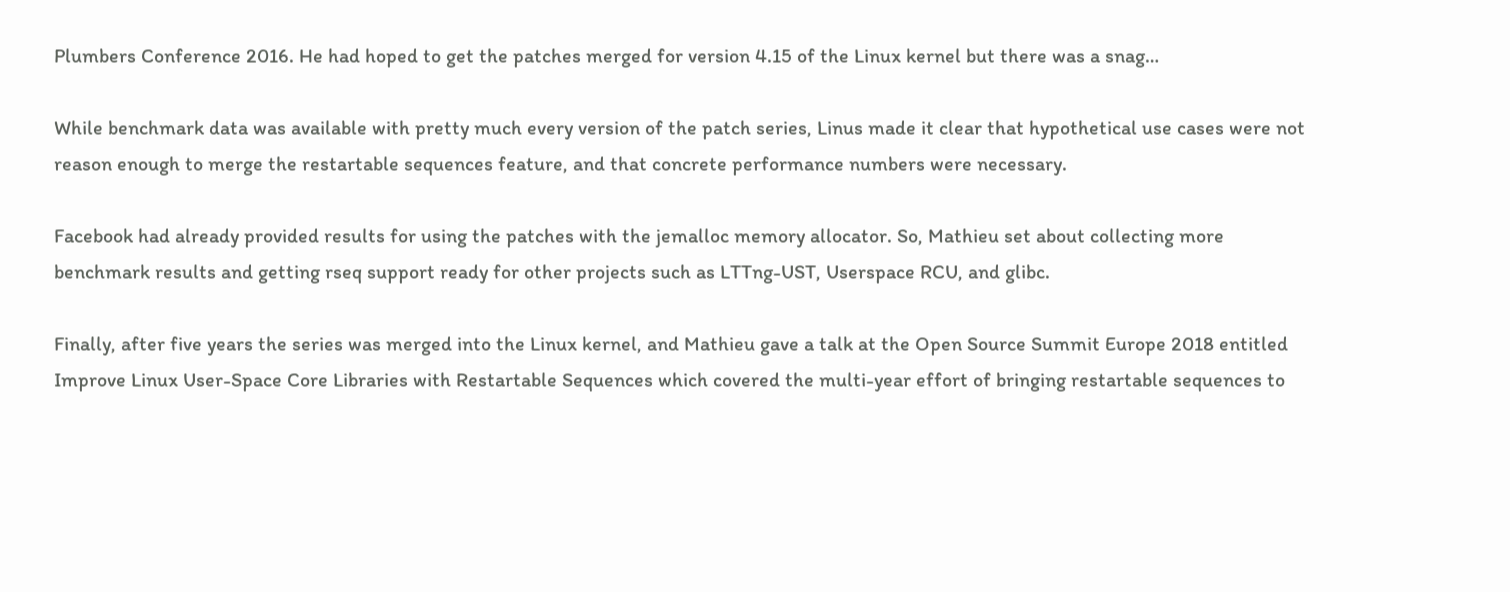Plumbers Conference 2016. He had hoped to get the patches merged for version 4.15 of the Linux kernel but there was a snag…

While benchmark data was available with pretty much every version of the patch series, Linus made it clear that hypothetical use cases were not reason enough to merge the restartable sequences feature, and that concrete performance numbers were necessary.

Facebook had already provided results for using the patches with the jemalloc memory allocator. So, Mathieu set about collecting more benchmark results and getting rseq support ready for other projects such as LTTng-UST, Userspace RCU, and glibc.

Finally, after five years the series was merged into the Linux kernel, and Mathieu gave a talk at the Open Source Summit Europe 2018 entitled Improve Linux User-Space Core Libraries with Restartable Sequences which covered the multi-year effort of bringing restartable sequences to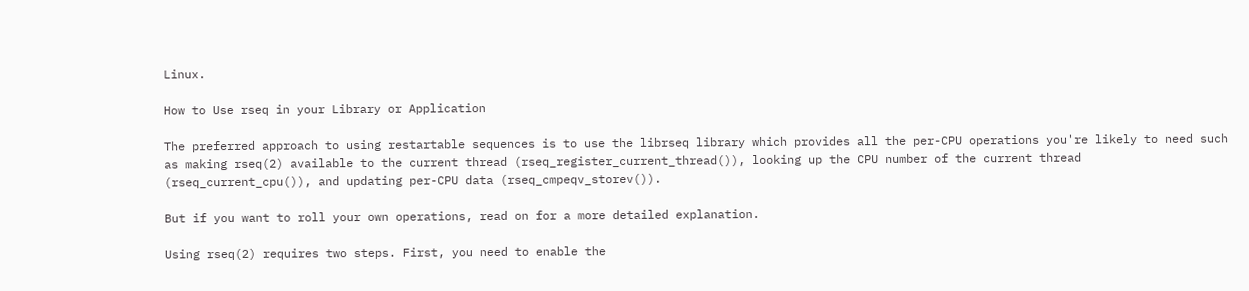Linux.

How to Use rseq in your Library or Application

The preferred approach to using restartable sequences is to use the librseq library which provides all the per-CPU operations you're likely to need such as making rseq(2) available to the current thread (rseq_register_current_thread()), looking up the CPU number of the current thread (rseq_current_cpu()), and updating per-CPU data (rseq_cmpeqv_storev()).

But if you want to roll your own operations, read on for a more detailed explanation.

Using rseq(2) requires two steps. First, you need to enable the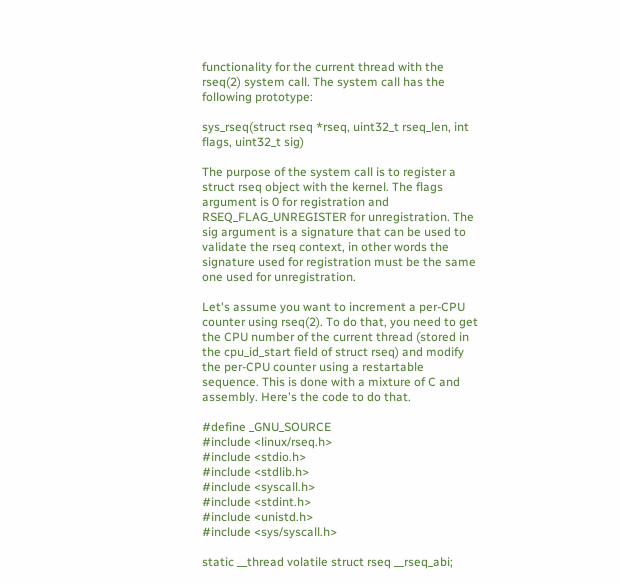functionality for the current thread with the rseq(2) system call. The system call has the following prototype:

sys_rseq(struct rseq *rseq, uint32_t rseq_len, int flags, uint32_t sig)

The purpose of the system call is to register a struct rseq object with the kernel. The flags argument is 0 for registration and RSEQ_FLAG_UNREGISTER for unregistration. The sig argument is a signature that can be used to validate the rseq context, in other words the signature used for registration must be the same one used for unregistration.

Let's assume you want to increment a per-CPU counter using rseq(2). To do that, you need to get the CPU number of the current thread (stored in the cpu_id_start field of struct rseq) and modify the per-CPU counter using a restartable sequence. This is done with a mixture of C and assembly. Here's the code to do that.

#define _GNU_SOURCE
#include <linux/rseq.h>
#include <stdio.h>
#include <stdlib.h>
#include <syscall.h>
#include <stdint.h>
#include <unistd.h>
#include <sys/syscall.h>

static __thread volatile struct rseq __rseq_abi;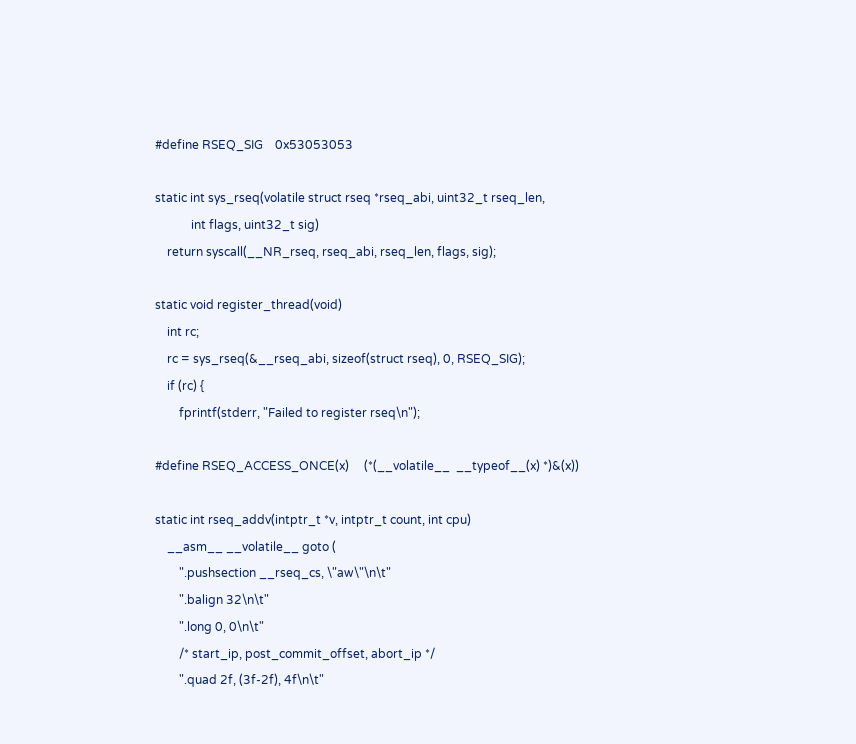#define RSEQ_SIG    0x53053053

static int sys_rseq(volatile struct rseq *rseq_abi, uint32_t rseq_len,
            int flags, uint32_t sig)
    return syscall(__NR_rseq, rseq_abi, rseq_len, flags, sig);

static void register_thread(void)
    int rc;
    rc = sys_rseq(&__rseq_abi, sizeof(struct rseq), 0, RSEQ_SIG);
    if (rc) {
        fprintf(stderr, "Failed to register rseq\n");

#define RSEQ_ACCESS_ONCE(x)     (*(__volatile__  __typeof__(x) *)&(x))

static int rseq_addv(intptr_t *v, intptr_t count, int cpu)
    __asm__ __volatile__ goto (
        ".pushsection __rseq_cs, \"aw\"\n\t"
        ".balign 32\n\t"
        ".long 0, 0\n\t"
        /* start_ip, post_commit_offset, abort_ip */
        ".quad 2f, (3f-2f), 4f\n\t"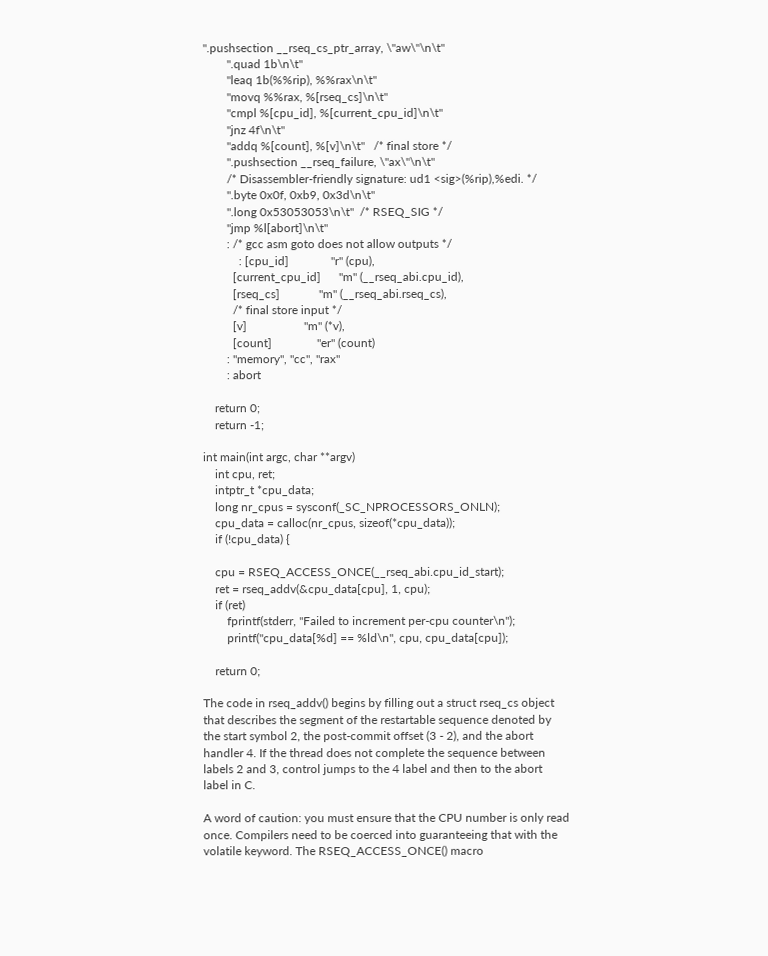".pushsection __rseq_cs_ptr_array, \"aw\"\n\t"
        ".quad 1b\n\t"
        "leaq 1b(%%rip), %%rax\n\t"
        "movq %%rax, %[rseq_cs]\n\t"
        "cmpl %[cpu_id], %[current_cpu_id]\n\t"
        "jnz 4f\n\t"
        "addq %[count], %[v]\n\t"   /* final store */
        ".pushsection __rseq_failure, \"ax\"\n\t"
        /* Disassembler-friendly signature: ud1 <sig>(%rip),%edi. */
        ".byte 0x0f, 0xb9, 0x3d\n\t"
        ".long 0x53053053\n\t"  /* RSEQ_SIG */
        "jmp %l[abort]\n\t"
        : /* gcc asm goto does not allow outputs */
            : [cpu_id]              "r" (cpu),
          [current_cpu_id]      "m" (__rseq_abi.cpu_id),
          [rseq_cs]             "m" (__rseq_abi.rseq_cs),
          /* final store input */
          [v]                   "m" (*v),
          [count]               "er" (count)
        : "memory", "cc", "rax"
        : abort

    return 0;
    return -1;

int main(int argc, char **argv)
    int cpu, ret;
    intptr_t *cpu_data;
    long nr_cpus = sysconf(_SC_NPROCESSORS_ONLN);
    cpu_data = calloc(nr_cpus, sizeof(*cpu_data));
    if (!cpu_data) {

    cpu = RSEQ_ACCESS_ONCE(__rseq_abi.cpu_id_start);
    ret = rseq_addv(&cpu_data[cpu], 1, cpu);
    if (ret)
        fprintf(stderr, "Failed to increment per-cpu counter\n");
        printf("cpu_data[%d] == %ld\n", cpu, cpu_data[cpu]);

    return 0;

The code in rseq_addv() begins by filling out a struct rseq_cs object that describes the segment of the restartable sequence denoted by the start symbol 2, the post-commit offset (3 - 2), and the abort handler 4. If the thread does not complete the sequence between labels 2 and 3, control jumps to the 4 label and then to the abort label in C.

A word of caution: you must ensure that the CPU number is only read once. Compilers need to be coerced into guaranteeing that with the volatile keyword. The RSEQ_ACCESS_ONCE() macro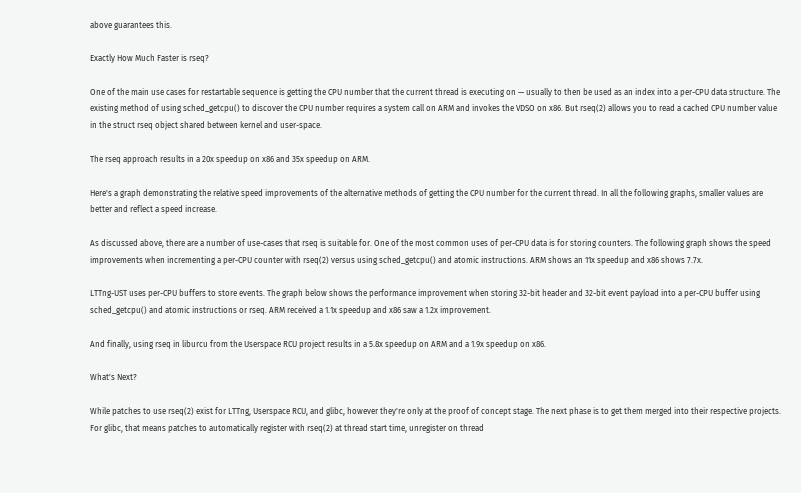above guarantees this.

Exactly How Much Faster is rseq?

One of the main use cases for restartable sequence is getting the CPU number that the current thread is executing on — usually to then be used as an index into a per-CPU data structure. The existing method of using sched_getcpu() to discover the CPU number requires a system call on ARM and invokes the VDSO on x86. But rseq(2) allows you to read a cached CPU number value in the struct rseq object shared between kernel and user-space.

The rseq approach results in a 20x speedup on x86 and 35x speedup on ARM.

Here's a graph demonstrating the relative speed improvements of the alternative methods of getting the CPU number for the current thread. In all the following graphs, smaller values are better and reflect a speed increase.

As discussed above, there are a number of use-cases that rseq is suitable for. One of the most common uses of per-CPU data is for storing counters. The following graph shows the speed improvements when incrementing a per-CPU counter with rseq(2) versus using sched_getcpu() and atomic instructions. ARM shows an 11x speedup and x86 shows 7.7x.

LTTng-UST uses per-CPU buffers to store events. The graph below shows the performance improvement when storing 32-bit header and 32-bit event payload into a per-CPU buffer using sched_getcpu() and atomic instructions or rseq. ARM received a 1.1x speedup and x86 saw a 1.2x improvement.

And finally, using rseq in liburcu from the Userspace RCU project results in a 5.8x speedup on ARM and a 1.9x speedup on x86.

What's Next?

While patches to use rseq(2) exist for LTTng, Userspace RCU, and glibc, however they're only at the proof of concept stage. The next phase is to get them merged into their respective projects. For glibc, that means patches to automatically register with rseq(2) at thread start time, unregister on thread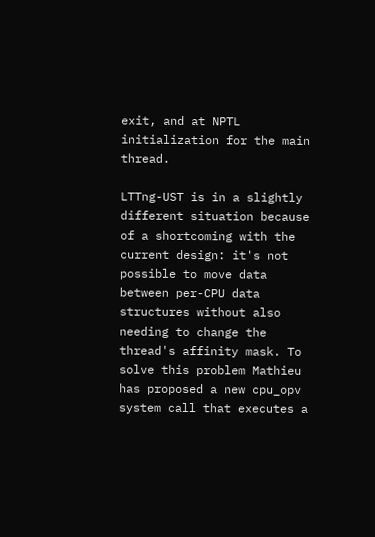exit, and at NPTL initialization for the main thread.

LTTng-UST is in a slightly different situation because of a shortcoming with the current design: it's not possible to move data between per-CPU data structures without also needing to change the thread's affinity mask. To solve this problem Mathieu has proposed a new cpu_opv system call that executes a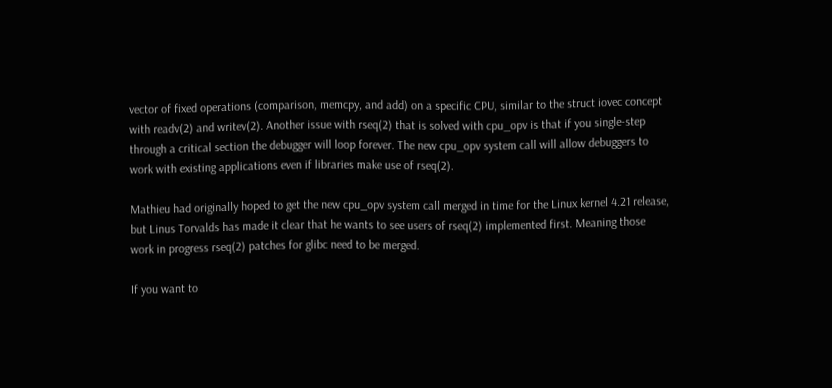vector of fixed operations (comparison, memcpy, and add) on a specific CPU, similar to the struct iovec concept with readv(2) and writev(2). Another issue with rseq(2) that is solved with cpu_opv is that if you single-step through a critical section the debugger will loop forever. The new cpu_opv system call will allow debuggers to work with existing applications even if libraries make use of rseq(2).

Mathieu had originally hoped to get the new cpu_opv system call merged in time for the Linux kernel 4.21 release, but Linus Torvalds has made it clear that he wants to see users of rseq(2) implemented first. Meaning those work in progress rseq(2) patches for glibc need to be merged.

If you want to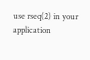use rseq(2) in your application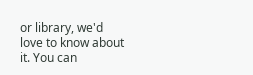or library, we'd love to know about it. You can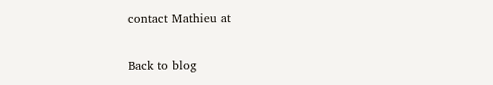contact Mathieu at

Back to blog